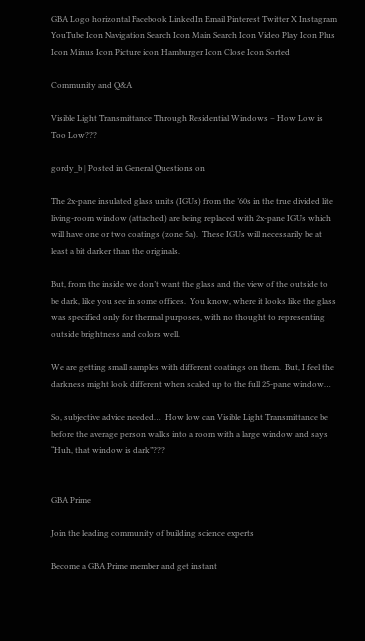GBA Logo horizontal Facebook LinkedIn Email Pinterest Twitter X Instagram YouTube Icon Navigation Search Icon Main Search Icon Video Play Icon Plus Icon Minus Icon Picture icon Hamburger Icon Close Icon Sorted

Community and Q&A

Visible Light Transmittance Through Residential Windows – How Low is Too Low???

gordy_b | Posted in General Questions on

The 2x-pane insulated glass units (IGUs) from the ’60s in the true divided lite living-room window (attached) are being replaced with 2x-pane IGUs which will have one or two coatings (zone 5a).  These IGUs will necessarily be at least a bit darker than the originals.

But, from the inside we don’t want the glass and the view of the outside to be dark, like you see in some offices.  You know, where it looks like the glass was specified only for thermal purposes, with no thought to representing outside brightness and colors well.

We are getting small samples with different coatings on them.  But, I feel the darkness might look different when scaled up to the full 25-pane window…

So, subjective advice needed…  How low can Visible Light Transmittance be before the average person walks into a room with a large window and says “Huh, that window is dark”???


GBA Prime

Join the leading community of building science experts

Become a GBA Prime member and get instant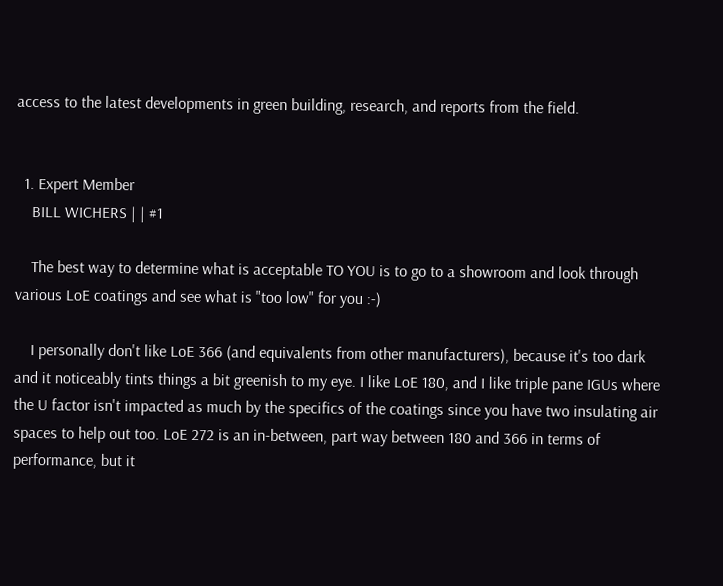access to the latest developments in green building, research, and reports from the field.


  1. Expert Member
    BILL WICHERS | | #1

    The best way to determine what is acceptable TO YOU is to go to a showroom and look through various LoE coatings and see what is "too low" for you :-)

    I personally don't like LoE 366 (and equivalents from other manufacturers), because it's too dark and it noticeably tints things a bit greenish to my eye. I like LoE 180, and I like triple pane IGUs where the U factor isn't impacted as much by the specifics of the coatings since you have two insulating air spaces to help out too. LoE 272 is an in-between, part way between 180 and 366 in terms of performance, but it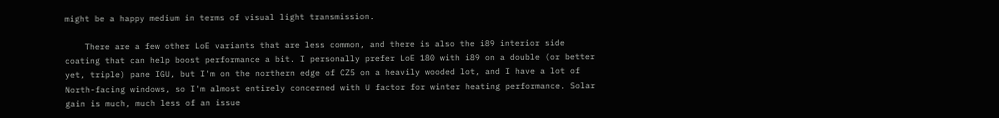might be a happy medium in terms of visual light transmission.

    There are a few other LoE variants that are less common, and there is also the i89 interior side coating that can help boost performance a bit. I personally prefer LoE 180 with i89 on a double (or better yet, triple) pane IGU, but I'm on the northern edge of CZ5 on a heavily wooded lot, and I have a lot of North-facing windows, so I'm almost entirely concerned with U factor for winter heating performance. Solar gain is much, much less of an issue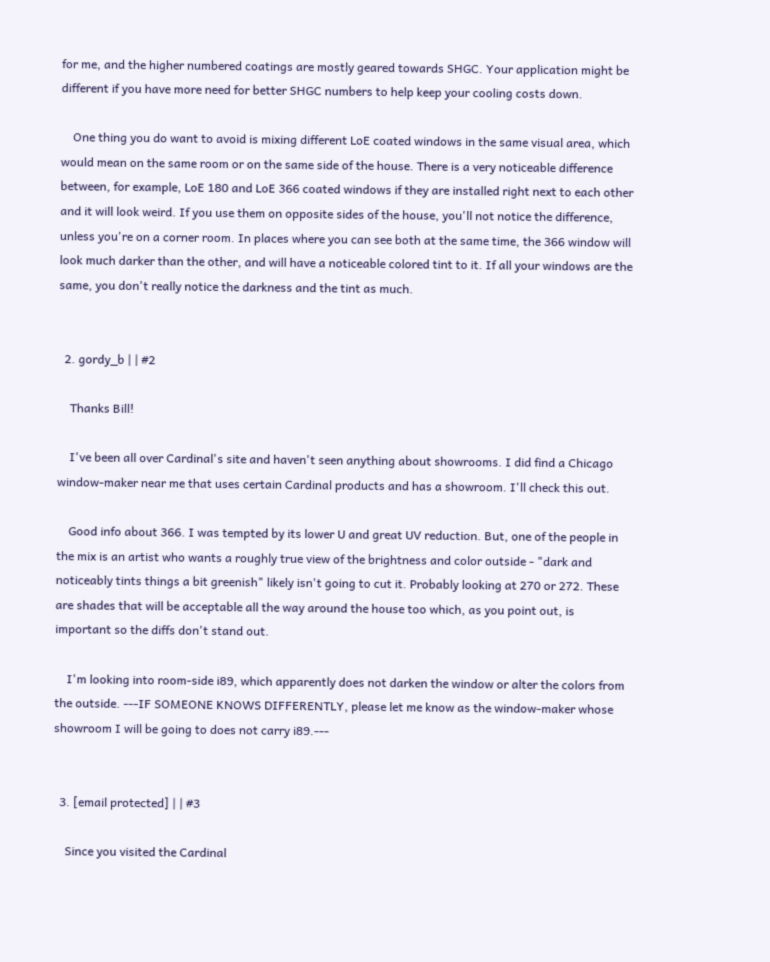for me, and the higher numbered coatings are mostly geared towards SHGC. Your application might be different if you have more need for better SHGC numbers to help keep your cooling costs down.

    One thing you do want to avoid is mixing different LoE coated windows in the same visual area, which would mean on the same room or on the same side of the house. There is a very noticeable difference between, for example, LoE 180 and LoE 366 coated windows if they are installed right next to each other and it will look weird. If you use them on opposite sides of the house, you'll not notice the difference, unless you're on a corner room. In places where you can see both at the same time, the 366 window will look much darker than the other, and will have a noticeable colored tint to it. If all your windows are the same, you don't really notice the darkness and the tint as much.


  2. gordy_b | | #2

    Thanks Bill!

    I've been all over Cardinal's site and haven't seen anything about showrooms. I did find a Chicago window-maker near me that uses certain Cardinal products and has a showroom. I'll check this out.

    Good info about 366. I was tempted by its lower U and great UV reduction. But, one of the people in the mix is an artist who wants a roughly true view of the brightness and color outside - "dark and noticeably tints things a bit greenish" likely isn't going to cut it. Probably looking at 270 or 272. These are shades that will be acceptable all the way around the house too which, as you point out, is important so the diffs don't stand out.

    I'm looking into room-side i89, which apparently does not darken the window or alter the colors from the outside. ---IF SOMEONE KNOWS DIFFERENTLY, please let me know as the window-maker whose showroom I will be going to does not carry i89.---


  3. [email protected] | | #3

    Since you visited the Cardinal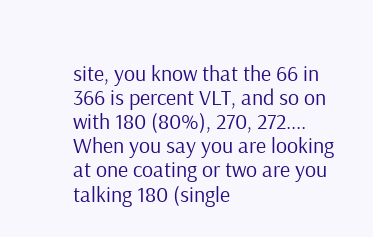site, you know that the 66 in 366 is percent VLT, and so on with 180 (80%), 270, 272.... When you say you are looking at one coating or two are you talking 180 (single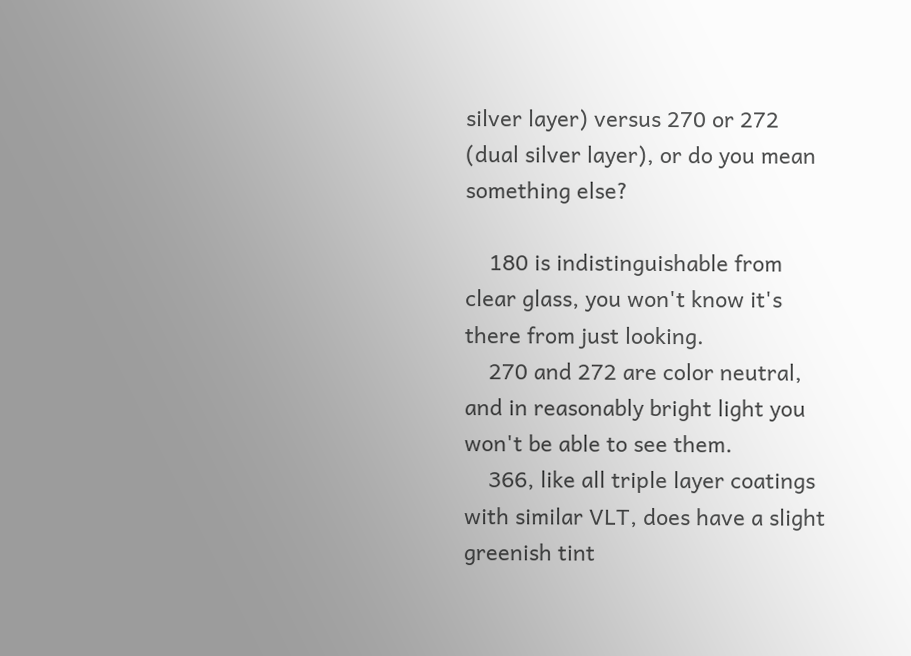silver layer) versus 270 or 272 (dual silver layer), or do you mean something else?

    180 is indistinguishable from clear glass, you won't know it's there from just looking.
    270 and 272 are color neutral, and in reasonably bright light you won't be able to see them.
    366, like all triple layer coatings with similar VLT, does have a slight greenish tint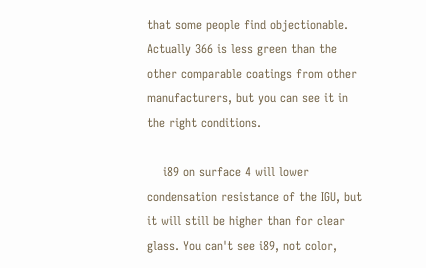that some people find objectionable. Actually 366 is less green than the other comparable coatings from other manufacturers, but you can see it in the right conditions.

    i89 on surface 4 will lower condensation resistance of the IGU, but it will still be higher than for clear glass. You can't see i89, not color,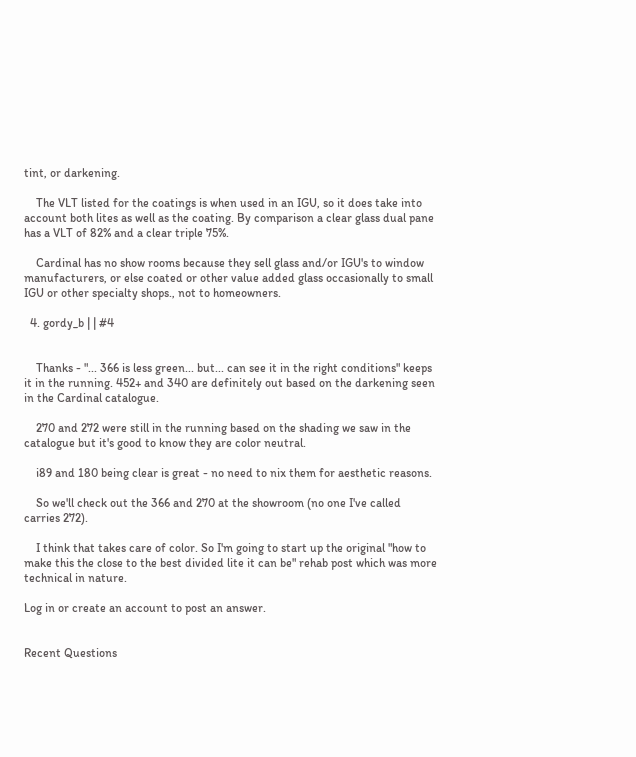tint, or darkening.

    The VLT listed for the coatings is when used in an IGU, so it does take into account both lites as well as the coating. By comparison a clear glass dual pane has a VLT of 82% and a clear triple 75%.

    Cardinal has no show rooms because they sell glass and/or IGU's to window manufacturers, or else coated or other value added glass occasionally to small IGU or other specialty shops., not to homeowners.

  4. gordy_b | | #4


    Thanks - "... 366 is less green... but... can see it in the right conditions" keeps it in the running. 452+ and 340 are definitely out based on the darkening seen in the Cardinal catalogue.

    270 and 272 were still in the running based on the shading we saw in the catalogue but it's good to know they are color neutral.

    i89 and 180 being clear is great - no need to nix them for aesthetic reasons.

    So we'll check out the 366 and 270 at the showroom (no one I've called carries 272).

    I think that takes care of color. So I'm going to start up the original "how to make this the close to the best divided lite it can be" rehab post which was more technical in nature.

Log in or create an account to post an answer.


Recent Questions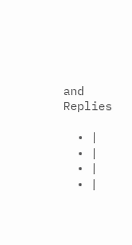and Replies

  • |
  • |
  • |
  • |